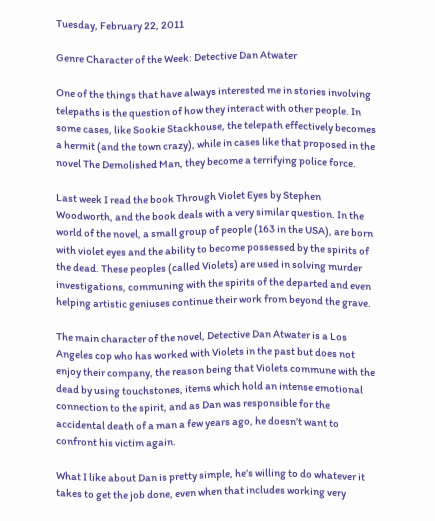Tuesday, February 22, 2011

Genre Character of the Week: Detective Dan Atwater

One of the things that have always interested me in stories involving telepaths is the question of how they interact with other people. In some cases, like Sookie Stackhouse, the telepath effectively becomes a hermit (and the town crazy), while in cases like that proposed in the novel The Demolished Man, they become a terrifying police force.

Last week I read the book Through Violet Eyes by Stephen Woodworth, and the book deals with a very similar question. In the world of the novel, a small group of people (163 in the USA), are born with violet eyes and the ability to become possessed by the spirits of the dead. These peoples (called Violets) are used in solving murder investigations, communing with the spirits of the departed and even helping artistic geniuses continue their work from beyond the grave.

The main character of the novel, Detective Dan Atwater is a Los Angeles cop who has worked with Violets in the past but does not enjoy their company, the reason being that Violets commune with the dead by using touchstones, items which hold an intense emotional connection to the spirit, and as Dan was responsible for the accidental death of a man a few years ago, he doesn’t want to confront his victim again.

What I like about Dan is pretty simple, he’s willing to do whatever it takes to get the job done, even when that includes working very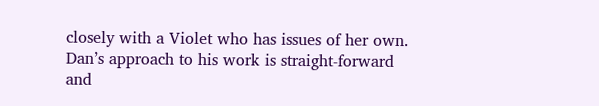closely with a Violet who has issues of her own. Dan’s approach to his work is straight-forward and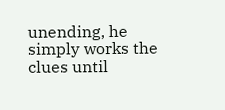unending, he simply works the clues until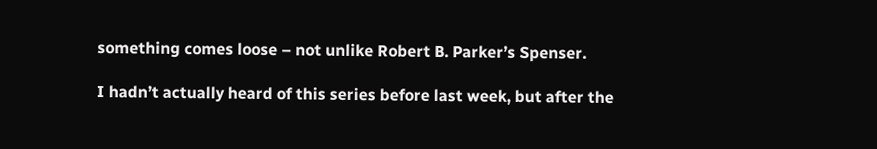something comes loose – not unlike Robert B. Parker’s Spenser.

I hadn’t actually heard of this series before last week, but after the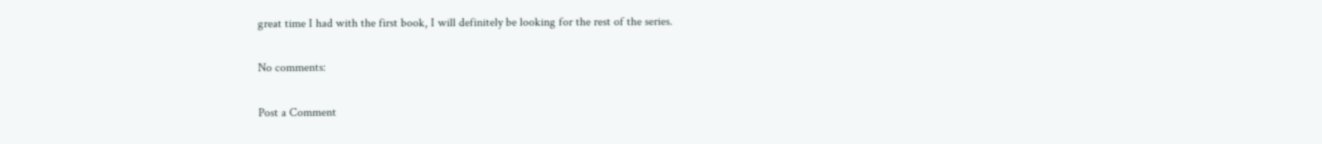great time I had with the first book, I will definitely be looking for the rest of the series.

No comments:

Post a Comment